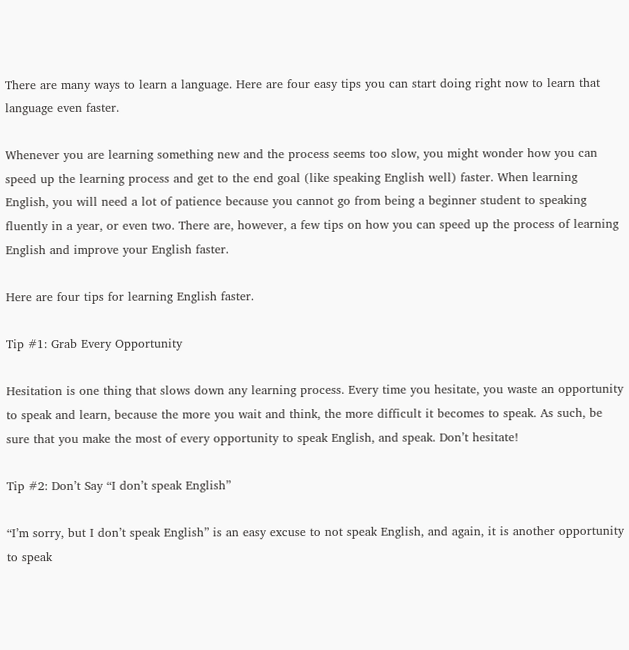There are many ways to learn a language. Here are four easy tips you can start doing right now to learn that language even faster.

Whenever you are learning something new and the process seems too slow, you might wonder how you can speed up the learning process and get to the end goal (like speaking English well) faster. When learning English, you will need a lot of patience because you cannot go from being a beginner student to speaking fluently in a year, or even two. There are, however, a few tips on how you can speed up the process of learning English and improve your English faster.

Here are four tips for learning English faster.

Tip #1: Grab Every Opportunity

Hesitation is one thing that slows down any learning process. Every time you hesitate, you waste an opportunity to speak and learn, because the more you wait and think, the more difficult it becomes to speak. As such, be sure that you make the most of every opportunity to speak English, and speak. Don’t hesitate!

Tip #2: Don’t Say “I don’t speak English”

“I’m sorry, but I don’t speak English” is an easy excuse to not speak English, and again, it is another opportunity to speak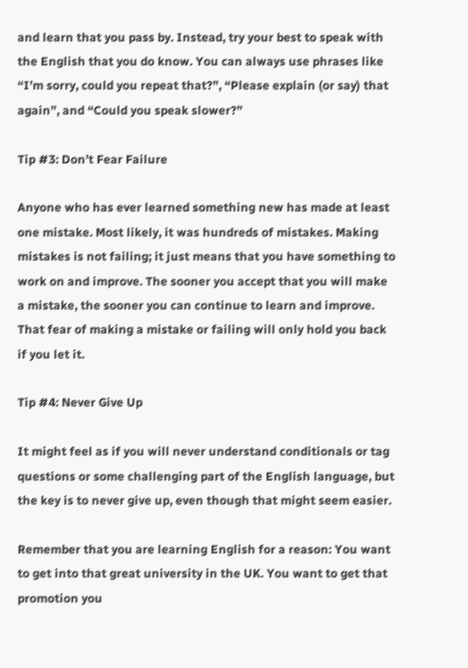and learn that you pass by. Instead, try your best to speak with the English that you do know. You can always use phrases like “I’m sorry, could you repeat that?”, “Please explain (or say) that again”, and “Could you speak slower?”

Tip #3: Don’t Fear Failure

Anyone who has ever learned something new has made at least one mistake. Most likely, it was hundreds of mistakes. Making mistakes is not failing; it just means that you have something to work on and improve. The sooner you accept that you will make a mistake, the sooner you can continue to learn and improve. That fear of making a mistake or failing will only hold you back if you let it.

Tip #4: Never Give Up

It might feel as if you will never understand conditionals or tag questions or some challenging part of the English language, but the key is to never give up, even though that might seem easier.

Remember that you are learning English for a reason: You want to get into that great university in the UK. You want to get that promotion you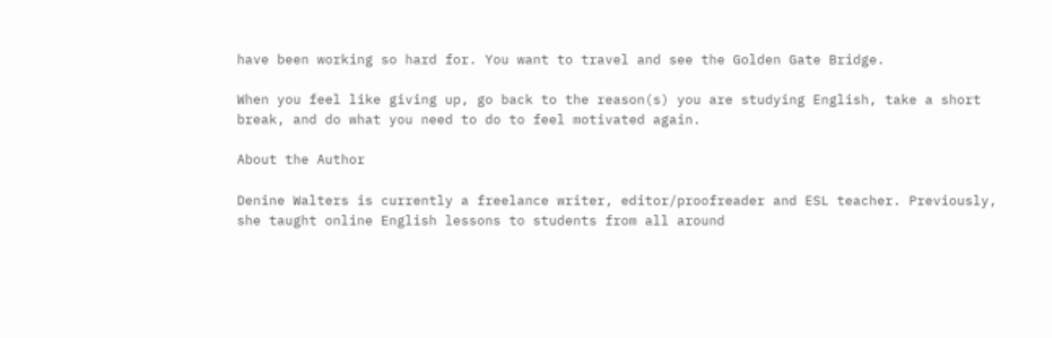have been working so hard for. You want to travel and see the Golden Gate Bridge.

When you feel like giving up, go back to the reason(s) you are studying English, take a short break, and do what you need to do to feel motivated again.

About the Author

Denine Walters is currently a freelance writer, editor/proofreader and ESL teacher. Previously, she taught online English lessons to students from all around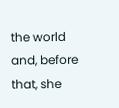the world and, before that, she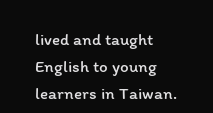lived and taught English to young learners in Taiwan.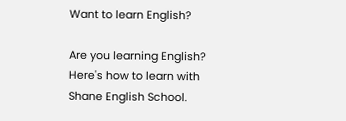Want to learn English?

Are you learning English? Here's how to learn with Shane English School.